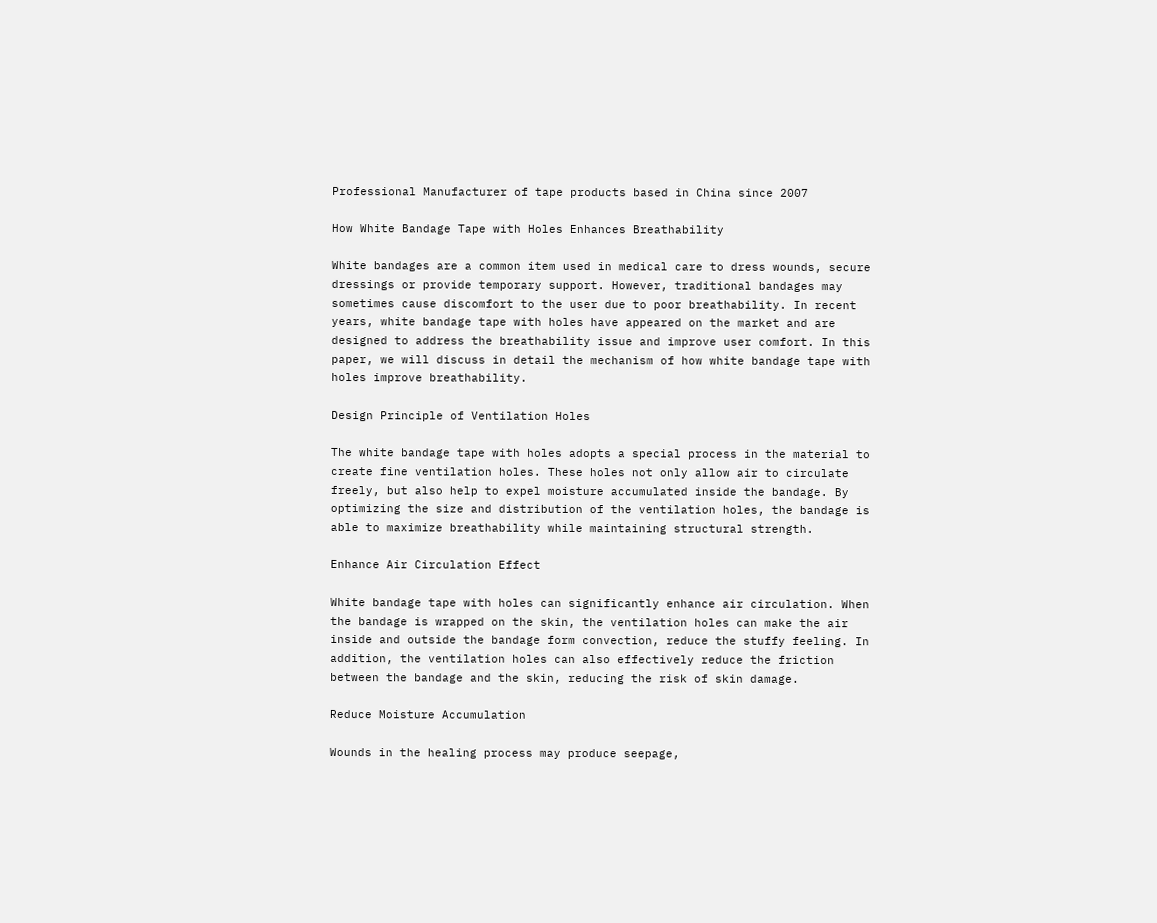Professional Manufacturer of tape products based in China since 2007

How White Bandage Tape with Holes Enhances Breathability

White bandages are a common item used in medical care to dress wounds, secure dressings or provide temporary support. However, traditional bandages may sometimes cause discomfort to the user due to poor breathability. In recent years, white bandage tape with holes have appeared on the market and are designed to address the breathability issue and improve user comfort. In this paper, we will discuss in detail the mechanism of how white bandage tape with holes improve breathability.

Design Principle of Ventilation Holes

The white bandage tape with holes adopts a special process in the material to create fine ventilation holes. These holes not only allow air to circulate freely, but also help to expel moisture accumulated inside the bandage. By optimizing the size and distribution of the ventilation holes, the bandage is able to maximize breathability while maintaining structural strength.

Enhance Air Circulation Effect

White bandage tape with holes can significantly enhance air circulation. When the bandage is wrapped on the skin, the ventilation holes can make the air inside and outside the bandage form convection, reduce the stuffy feeling. In addition, the ventilation holes can also effectively reduce the friction between the bandage and the skin, reducing the risk of skin damage.

Reduce Moisture Accumulation

Wounds in the healing process may produce seepage,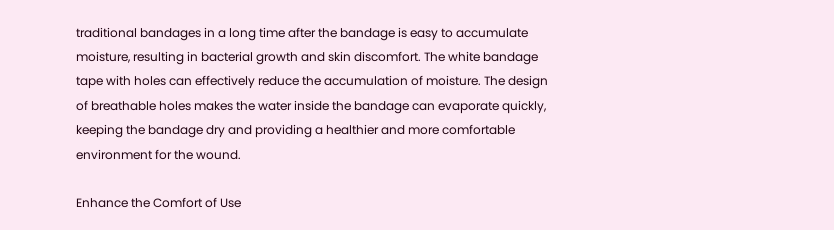traditional bandages in a long time after the bandage is easy to accumulate moisture, resulting in bacterial growth and skin discomfort. The white bandage tape with holes can effectively reduce the accumulation of moisture. The design of breathable holes makes the water inside the bandage can evaporate quickly, keeping the bandage dry and providing a healthier and more comfortable environment for the wound.

Enhance the Comfort of Use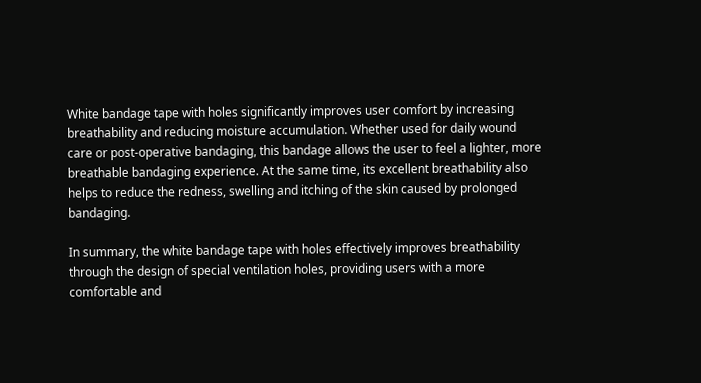White bandage tape with holes significantly improves user comfort by increasing breathability and reducing moisture accumulation. Whether used for daily wound care or post-operative bandaging, this bandage allows the user to feel a lighter, more breathable bandaging experience. At the same time, its excellent breathability also helps to reduce the redness, swelling and itching of the skin caused by prolonged bandaging.

In summary, the white bandage tape with holes effectively improves breathability through the design of special ventilation holes, providing users with a more comfortable and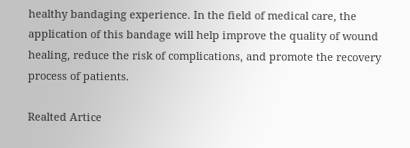healthy bandaging experience. In the field of medical care, the application of this bandage will help improve the quality of wound healing, reduce the risk of complications, and promote the recovery process of patients.

Realted Artice